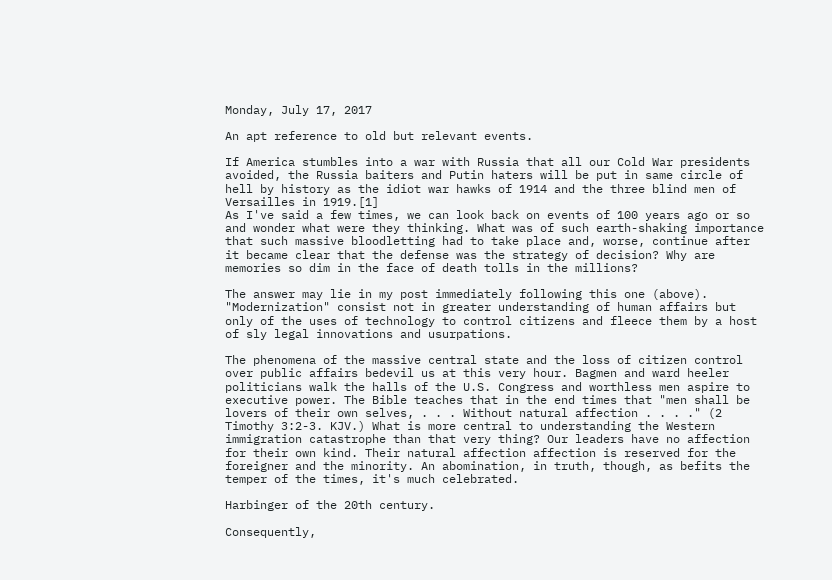Monday, July 17, 2017

An apt reference to old but relevant events.

If America stumbles into a war with Russia that all our Cold War presidents avoided, the Russia baiters and Putin haters will be put in same circle of hell by history as the idiot war hawks of 1914 and the three blind men of Versailles in 1919.[1]
As I've said a few times, we can look back on events of 100 years ago or so and wonder what were they thinking. What was of such earth-shaking importance that such massive bloodletting had to take place and, worse, continue after it became clear that the defense was the strategy of decision? Why are memories so dim in the face of death tolls in the millions?

The answer may lie in my post immediately following this one (above). "Modernization" consist not in greater understanding of human affairs but only of the uses of technology to control citizens and fleece them by a host of sly legal innovations and usurpations.

The phenomena of the massive central state and the loss of citizen control over public affairs bedevil us at this very hour. Bagmen and ward heeler politicians walk the halls of the U.S. Congress and worthless men aspire to executive power. The Bible teaches that in the end times that "men shall be lovers of their own selves, . . . Without natural affection . . . ." (2 Timothy 3:2-3. KJV.) What is more central to understanding the Western immigration catastrophe than that very thing? Our leaders have no affection for their own kind. Their natural affection affection is reserved for the foreigner and the minority. An abomination, in truth, though, as befits the temper of the times, it's much celebrated.

Harbinger of the 20th century.

Consequently,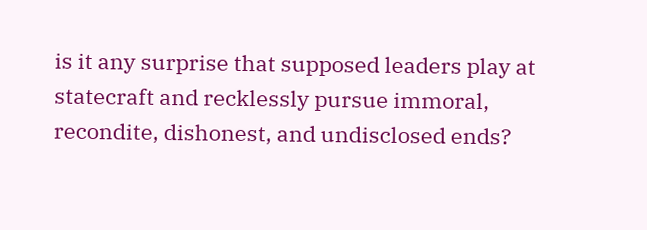is it any surprise that supposed leaders play at statecraft and recklessly pursue immoral, recondite, dishonest, and undisclosed ends?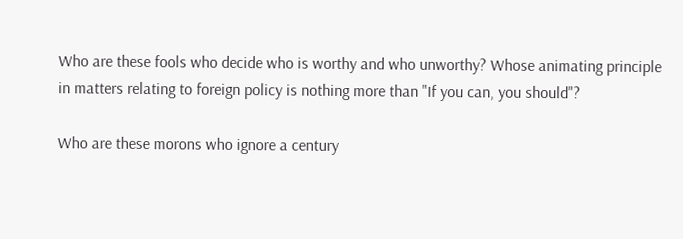Who are these fools who decide who is worthy and who unworthy? Whose animating principle in matters relating to foreign policy is nothing more than "If you can, you should"?

Who are these morons who ignore a century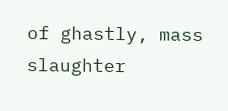of ghastly, mass slaughter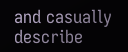and casually describe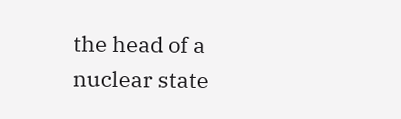the head of a nuclear state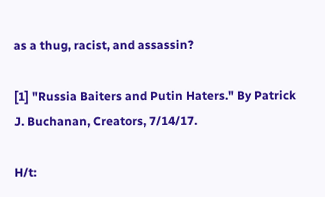as a thug, racist, and assassin?

[1] "Russia Baiters and Putin Haters." By Patrick J. Buchanan, Creators, 7/14/17.

H/t: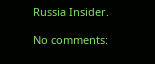Russia Insider.

No comments: